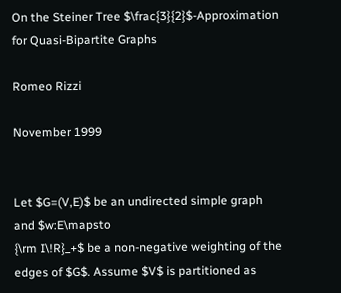On the Steiner Tree $\frac{3}{2}$-Approximation for Quasi-Bipartite Graphs

Romeo Rizzi

November 1999


Let $G=(V,E)$ be an undirected simple graph and $w:E\mapsto
{\rm I\!R}_+$ be a non-negative weighting of the edges of $G$. Assume $V$ is partitioned as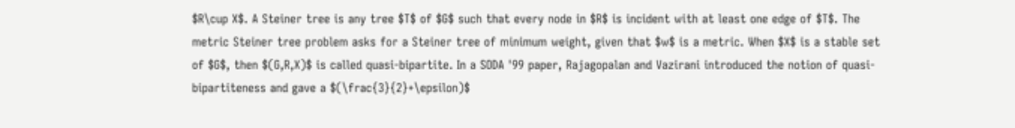$R\cup X$. A Steiner tree is any tree $T$ of $G$ such that every node in $R$ is incident with at least one edge of $T$. The metric Steiner tree problem asks for a Steiner tree of minimum weight, given that $w$ is a metric. When $X$ is a stable set of $G$, then $(G,R,X)$ is called quasi-bipartite. In a SODA '99 paper, Rajagopalan and Vazirani introduced the notion of quasi-bipartiteness and gave a $(\frac{3}{2}+\epsilon)$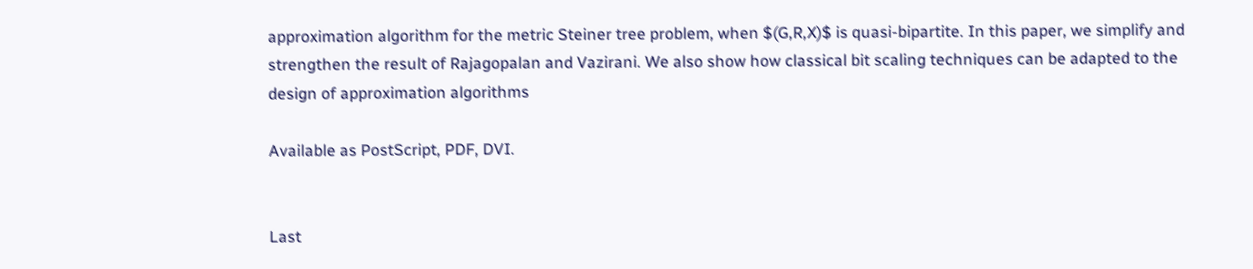approximation algorithm for the metric Steiner tree problem, when $(G,R,X)$ is quasi-bipartite. In this paper, we simplify and strengthen the result of Rajagopalan and Vazirani. We also show how classical bit scaling techniques can be adapted to the design of approximation algorithms

Available as PostScript, PDF, DVI.


Last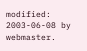modified: 2003-06-08 by webmaster.